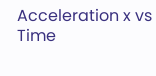Acceleration x vs Time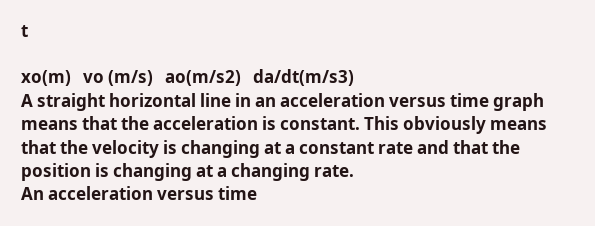t

xo(m)   vo (m/s)   ao(m/s2)   da/dt(m/s3)
A straight horizontal line in an acceleration versus time graph means that the acceleration is constant. This obviously means that the velocity is changing at a constant rate and that the position is changing at a changing rate.
An acceleration versus time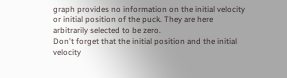graph provides no information on the initial velocity or initial position of the puck. They are here arbitrarily selected to be zero.
Don't forget that the initial position and the initial velocity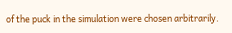of the puck in the simulation were chosen arbitrarily.